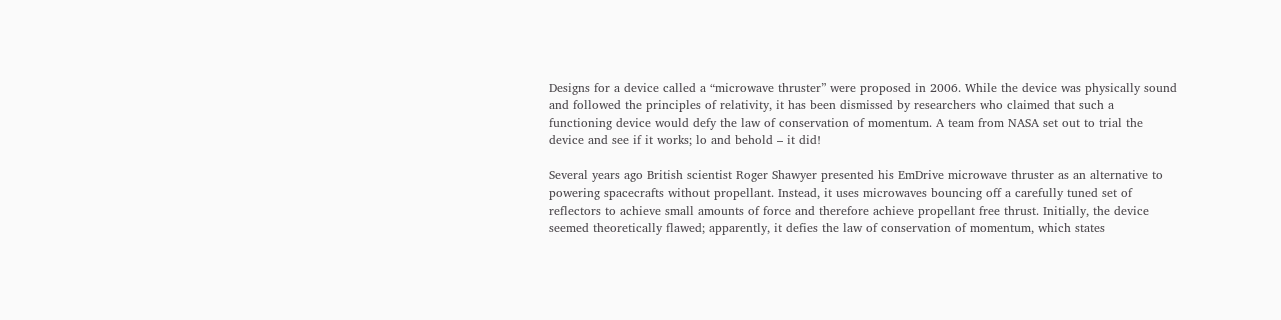Designs for a device called a “microwave thruster” were proposed in 2006. While the device was physically sound and followed the principles of relativity, it has been dismissed by researchers who claimed that such a functioning device would defy the law of conservation of momentum. A team from NASA set out to trial the device and see if it works; lo and behold – it did!

Several years ago British scientist Roger Shawyer presented his EmDrive microwave thruster as an alternative to powering spacecrafts without propellant. Instead, it uses microwaves bouncing off a carefully tuned set of reflectors to achieve small amounts of force and therefore achieve propellant free thrust. Initially, the device seemed theoretically flawed; apparently, it defies the law of conservation of momentum, which states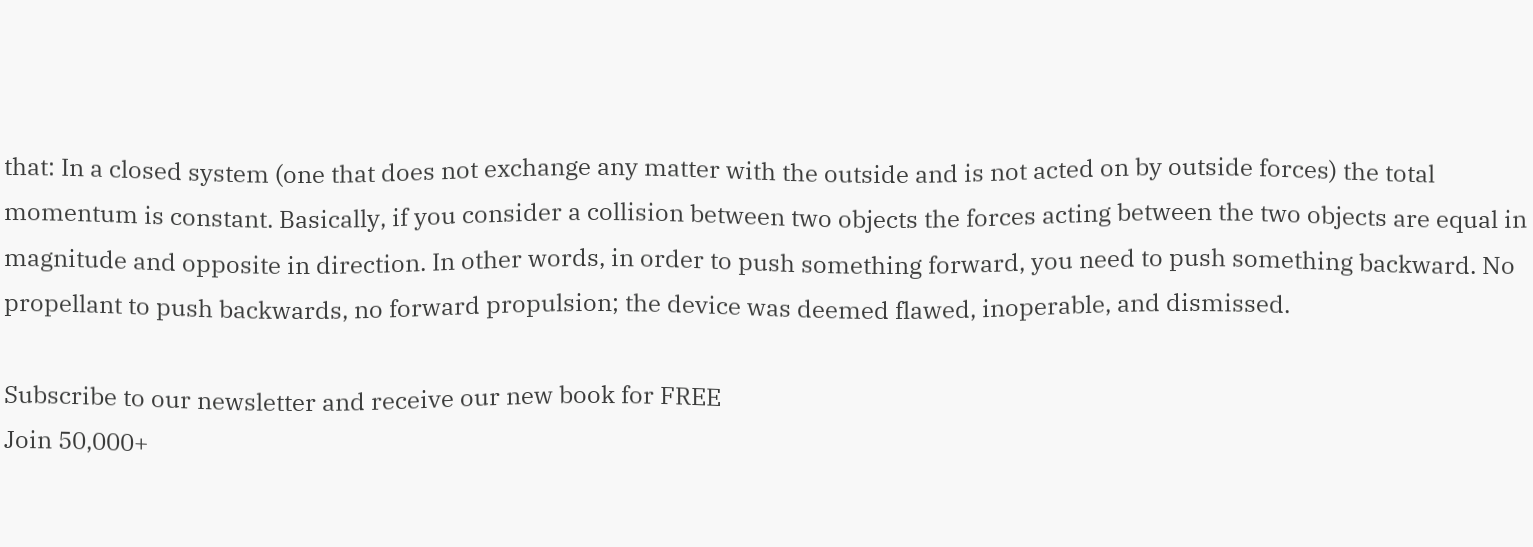that: In a closed system (one that does not exchange any matter with the outside and is not acted on by outside forces) the total momentum is constant. Basically, if you consider a collision between two objects the forces acting between the two objects are equal in magnitude and opposite in direction. In other words, in order to push something forward, you need to push something backward. No propellant to push backwards, no forward propulsion; the device was deemed flawed, inoperable, and dismissed.

Subscribe to our newsletter and receive our new book for FREE
Join 50,000+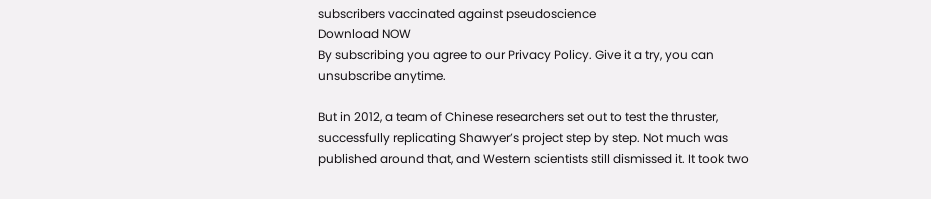subscribers vaccinated against pseudoscience
Download NOW
By subscribing you agree to our Privacy Policy. Give it a try, you can unsubscribe anytime.

But in 2012, a team of Chinese researchers set out to test the thruster, successfully replicating Shawyer’s project step by step. Not much was published around that, and Western scientists still dismissed it. It took two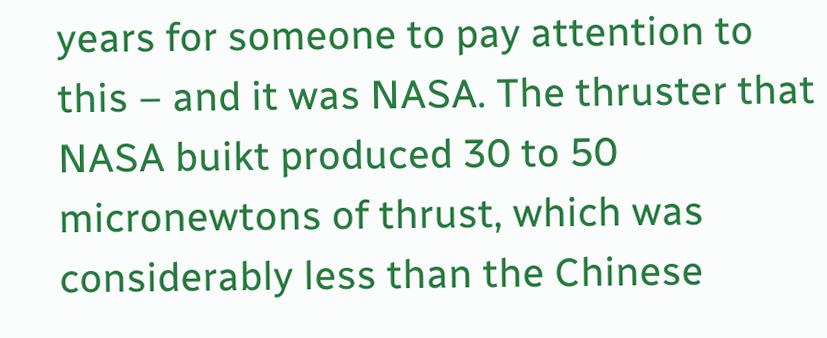years for someone to pay attention to this – and it was NASA. The thruster that NASA buikt produced 30 to 50 micronewtons of thrust, which was considerably less than the Chinese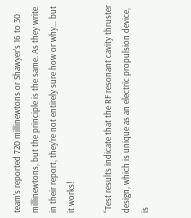team’s reported 720 millinewtons or Shawyer’s 16 to 30 millinewtons, but the principle is the same. As they write in their report, they’re not entirely sure how or why… but it works!

“Test results indicate that the RF resonant cavity thruster design, which is unique as an electric propulsion device, is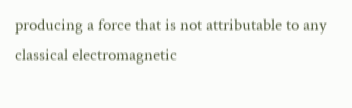producing a force that is not attributable to any classical electromagnetic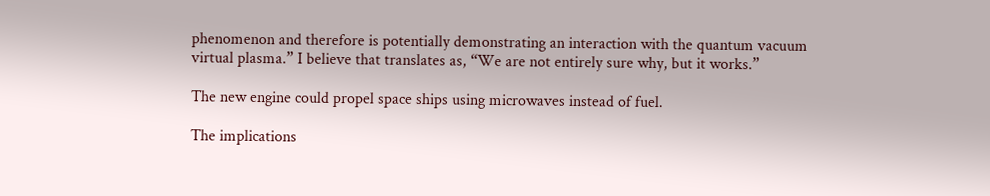phenomenon and therefore is potentially demonstrating an interaction with the quantum vacuum virtual plasma.” I believe that translates as, “We are not entirely sure why, but it works.”

The new engine could propel space ships using microwaves instead of fuel.

The implications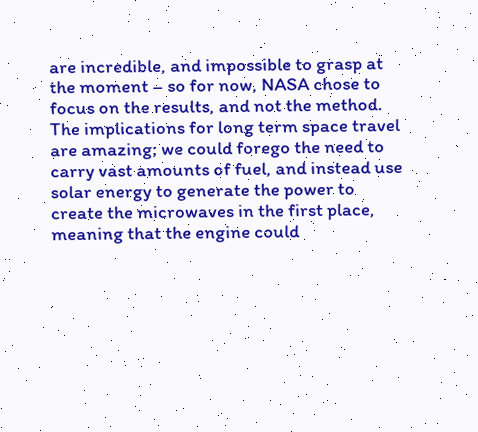are incredible, and impossible to grasp at the moment – so for now, NASA chose to focus on the results, and not the method. The implications for long term space travel are amazing; we could forego the need to carry vast amounts of fuel, and instead use solar energy to generate the power to create the microwaves in the first place, meaning that the engine could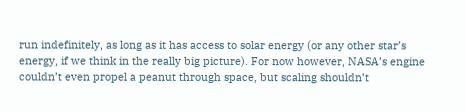run indefinitely, as long as it has access to solar energy (or any other star’s energy, if we think in the really big picture). For now however, NASA’s engine couldn’t even propel a peanut through space, but scaling shouldn’t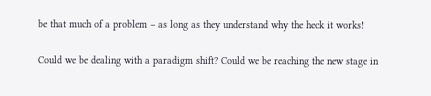be that much of a problem – as long as they understand why the heck it works!

Could we be dealing with a paradigm shift? Could we be reaching the new stage in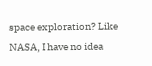space exploration? Like NASA, I have no idea